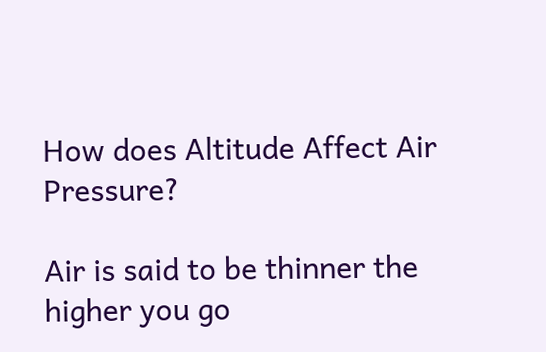How does Altitude Affect Air Pressure?

Air is said to be thinner the higher you go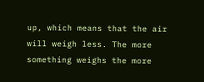up, which means that the air will weigh less. The more something weighs the more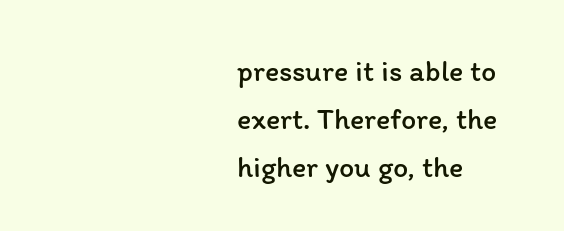pressure it is able to exert. Therefore, the higher you go, the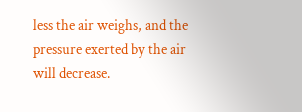less the air weighs, and the pressure exerted by the air will decrease.